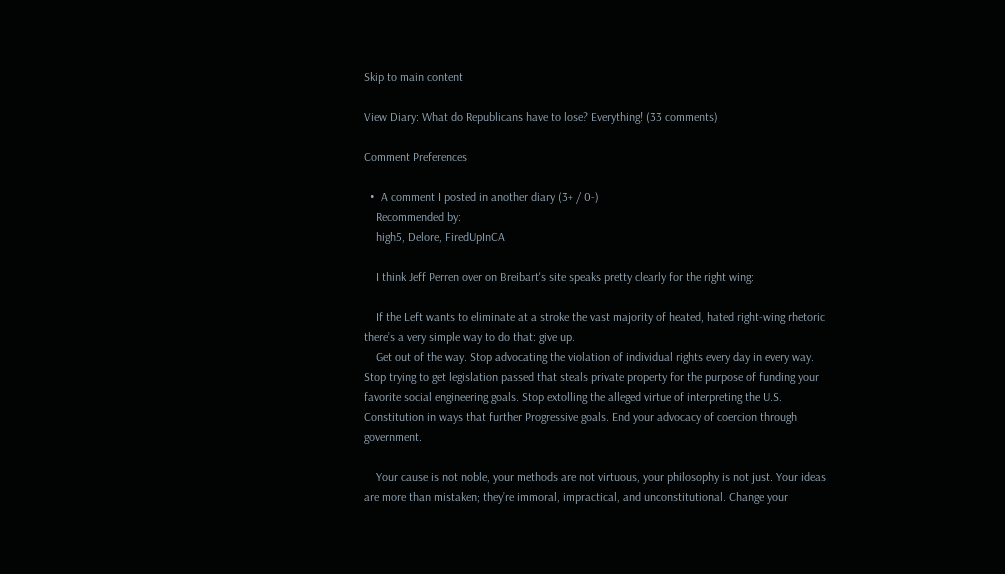Skip to main content

View Diary: What do Republicans have to lose? Everything! (33 comments)

Comment Preferences

  •  A comment I posted in another diary (3+ / 0-)
    Recommended by:
    high5, Delore, FiredUpInCA

    I think Jeff Perren over on Breibart's site speaks pretty clearly for the right wing:

    If the Left wants to eliminate at a stroke the vast majority of heated, hated right-wing rhetoric there’s a very simple way to do that: give up.
    Get out of the way. Stop advocating the violation of individual rights every day in every way. Stop trying to get legislation passed that steals private property for the purpose of funding your favorite social engineering goals. Stop extolling the alleged virtue of interpreting the U.S. Constitution in ways that further Progressive goals. End your advocacy of coercion through government.

    Your cause is not noble, your methods are not virtuous, your philosophy is not just. Your ideas are more than mistaken; they’re immoral, impractical, and unconstitutional. Change your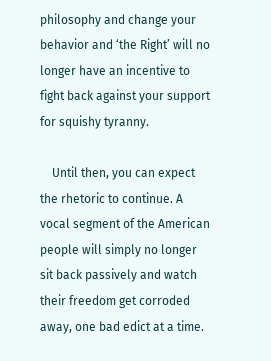philosophy and change your behavior and ‘the Right’ will no longer have an incentive to fight back against your support for squishy tyranny.

    Until then, you can expect the rhetoric to continue. A vocal segment of the American people will simply no longer sit back passively and watch their freedom get corroded away, one bad edict at a time.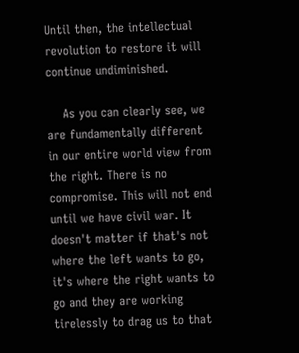Until then, the intellectual revolution to restore it will continue undiminished.

    As you can clearly see, we are fundamentally different in our entire world view from the right. There is no compromise. This will not end until we have civil war. It doesn't matter if that's not where the left wants to go, it's where the right wants to go and they are working tirelessly to drag us to that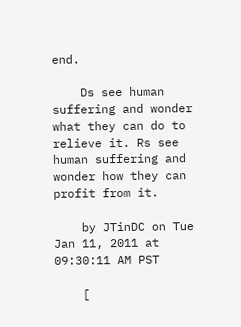end.

    Ds see human suffering and wonder what they can do to relieve it. Rs see human suffering and wonder how they can profit from it.

    by JTinDC on Tue Jan 11, 2011 at 09:30:11 AM PST

    [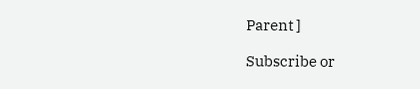Parent ]

Subscribe or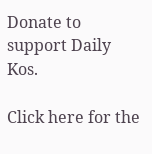Donate to support Daily Kos.

Click here for the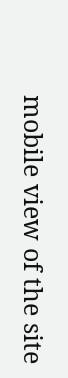mobile view of the site